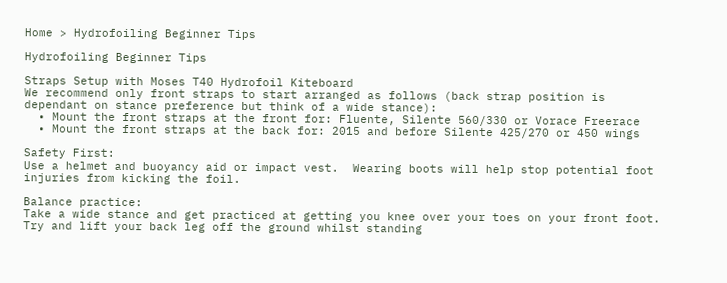Home > Hydrofoiling Beginner Tips

Hydrofoiling Beginner Tips

Straps Setup with Moses T40 Hydrofoil Kiteboard
We recommend only front straps to start arranged as follows (back strap position is dependant on stance preference but think of a wide stance):
  • Mount the front straps at the front for: Fluente, Silente 560/330 or Vorace Freerace
  • Mount the front straps at the back for: 2015 and before Silente 425/270 or 450 wings

Safety First:
Use a helmet and buoyancy aid or impact vest.  Wearing boots will help stop potential foot injuries from kicking the foil.

Balance practice:
Take a wide stance and get practiced at getting you knee over your toes on your front foot. Try and lift your back leg off the ground whilst standing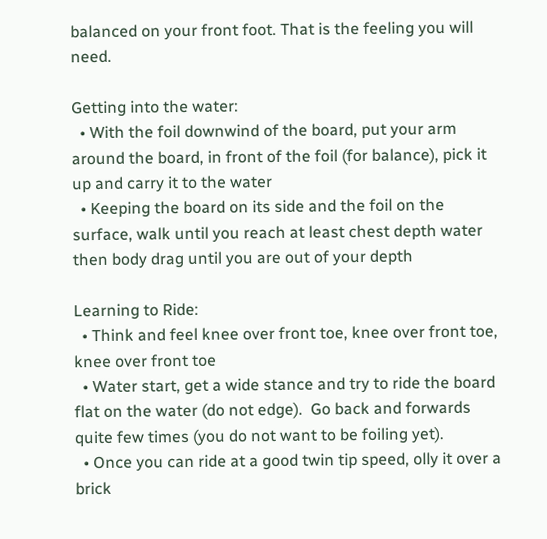balanced on your front foot. That is the feeling you will need.

Getting into the water:
  • With the foil downwind of the board, put your arm around the board, in front of the foil (for balance), pick it up and carry it to the water
  • Keeping the board on its side and the foil on the surface, walk until you reach at least chest depth water then body drag until you are out of your depth

Learning to Ride:
  • Think and feel knee over front toe, knee over front toe, knee over front toe
  • Water start, get a wide stance and try to ride the board flat on the water (do not edge).  Go back and forwards quite few times (you do not want to be foiling yet).
  • Once you can ride at a good twin tip speed, olly it over a brick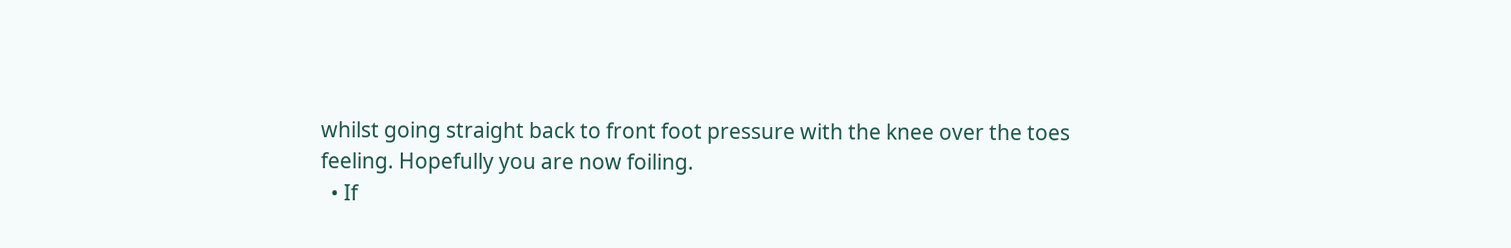whilst going straight back to front foot pressure with the knee over the toes feeling. Hopefully you are now foiling.
  • If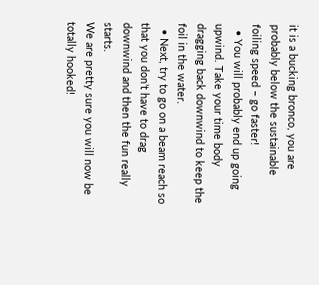it is a bucking bronco, you are probably below the sustainable foiling speed – go faster!
  • You will probably end up going upwind. Take your time body dragging back downwind to keep the foil in the water.
  • Next, try to go on a beam reach so that you don’t have to drag downwind and then the fun really starts.
We are pretty sure you will now be totally hooked!